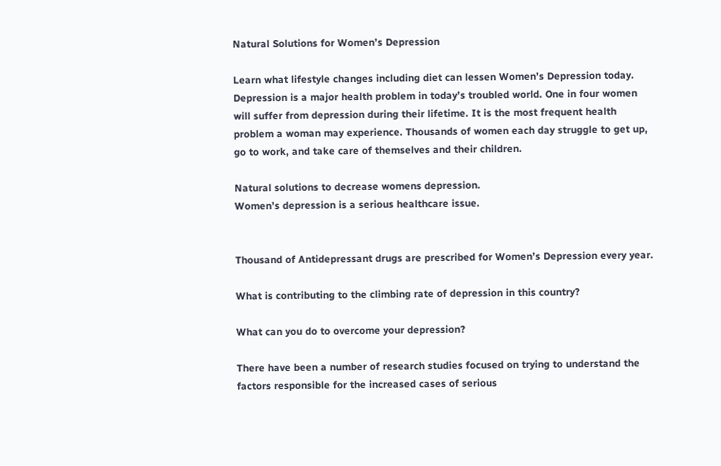Natural Solutions for Women’s Depression

Learn what lifestyle changes including diet can lessen Women’s Depression today. Depression is a major health problem in today’s troubled world. One in four women will suffer from depression during their lifetime. It is the most frequent health problem a woman may experience. Thousands of women each day struggle to get up, go to work, and take care of themselves and their children.

Natural solutions to decrease womens depression.
Women’s depression is a serious healthcare issue.


Thousand of Antidepressant drugs are prescribed for Women’s Depression every year.

What is contributing to the climbing rate of depression in this country?

What can you do to overcome your depression?

There have been a number of research studies focused on trying to understand the factors responsible for the increased cases of serious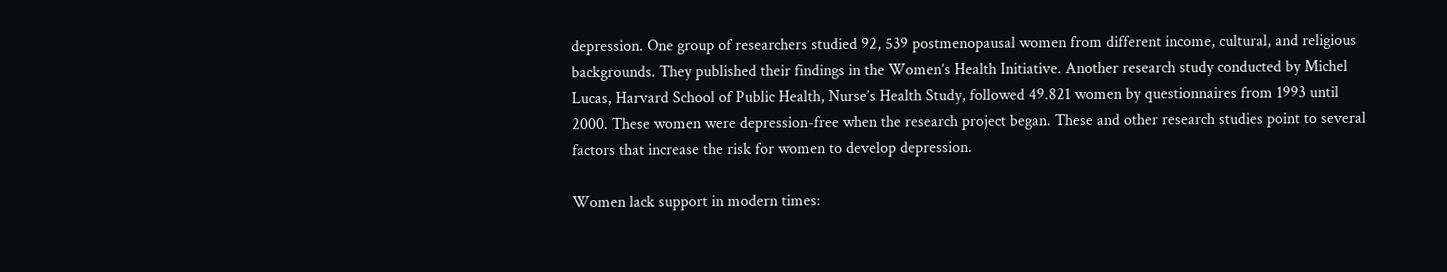depression. One group of researchers studied 92, 539 postmenopausal women from different income, cultural, and religious backgrounds. They published their findings in the Women’s Health Initiative. Another research study conducted by Michel Lucas, Harvard School of Public Health, Nurse’s Health Study, followed 49.821 women by questionnaires from 1993 until 2000. These women were depression-free when the research project began. These and other research studies point to several factors that increase the risk for women to develop depression.

Women lack support in modern times: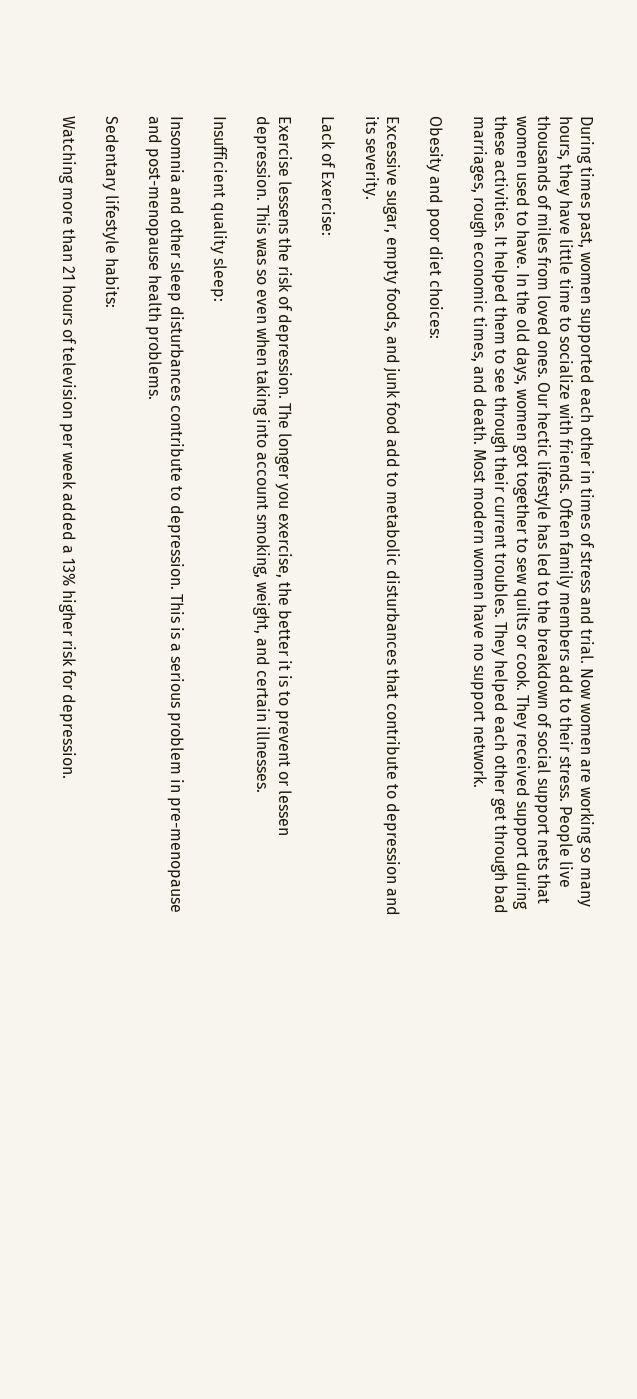During times past, women supported each other in times of stress and trial. Now women are working so many hours, they have little time to socialize with friends. Often family members add to their stress. People live thousands of miles from loved ones. Our hectic lifestyle has led to the breakdown of social support nets that women used to have. In the old days, women got together to sew quilts or cook. They received support during these activities. It helped them to see through their current troubles. They helped each other get through bad marriages, rough economic times, and death. Most modern women have no support network.

Obesity and poor diet choices:

Excessive sugar, empty foods, and junk food add to metabolic disturbances that contribute to depression and its severity.

Lack of Exercise:

Exercise lessens the risk of depression. The longer you exercise, the better it is to prevent or lessen depression. This was so even when taking into account smoking, weight, and certain illnesses.

Insufficient quality sleep:

Insomnia and other sleep disturbances contribute to depression. This is a serious problem in pre-menopause and post-menopause health problems.

Sedentary lifestyle habits:

Watching more than 21 hours of television per week added a 13% higher risk for depression.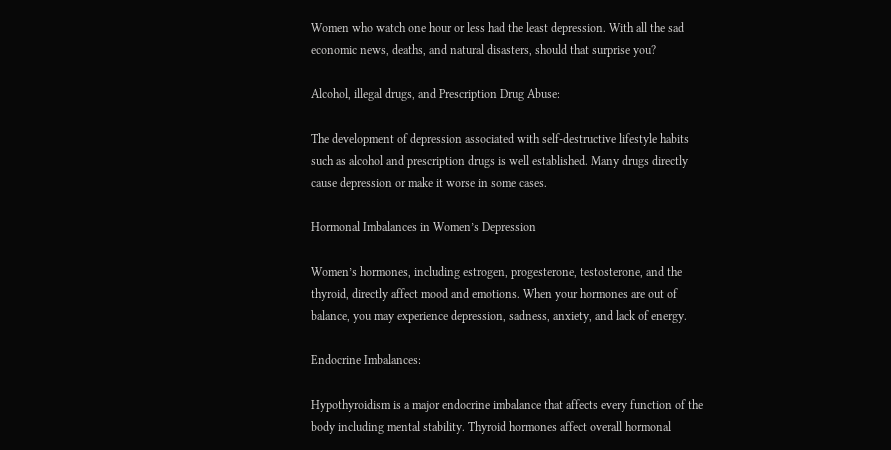Women who watch one hour or less had the least depression. With all the sad economic news, deaths, and natural disasters, should that surprise you?

Alcohol, illegal drugs, and Prescription Drug Abuse:

The development of depression associated with self-destructive lifestyle habits such as alcohol and prescription drugs is well established. Many drugs directly cause depression or make it worse in some cases.

Hormonal Imbalances in Women’s Depression

Women’s hormones, including estrogen, progesterone, testosterone, and the thyroid, directly affect mood and emotions. When your hormones are out of balance, you may experience depression, sadness, anxiety, and lack of energy.

Endocrine Imbalances:

Hypothyroidism is a major endocrine imbalance that affects every function of the body including mental stability. Thyroid hormones affect overall hormonal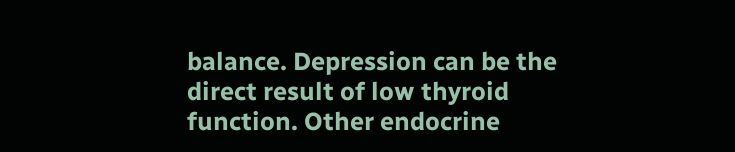balance. Depression can be the direct result of low thyroid function. Other endocrine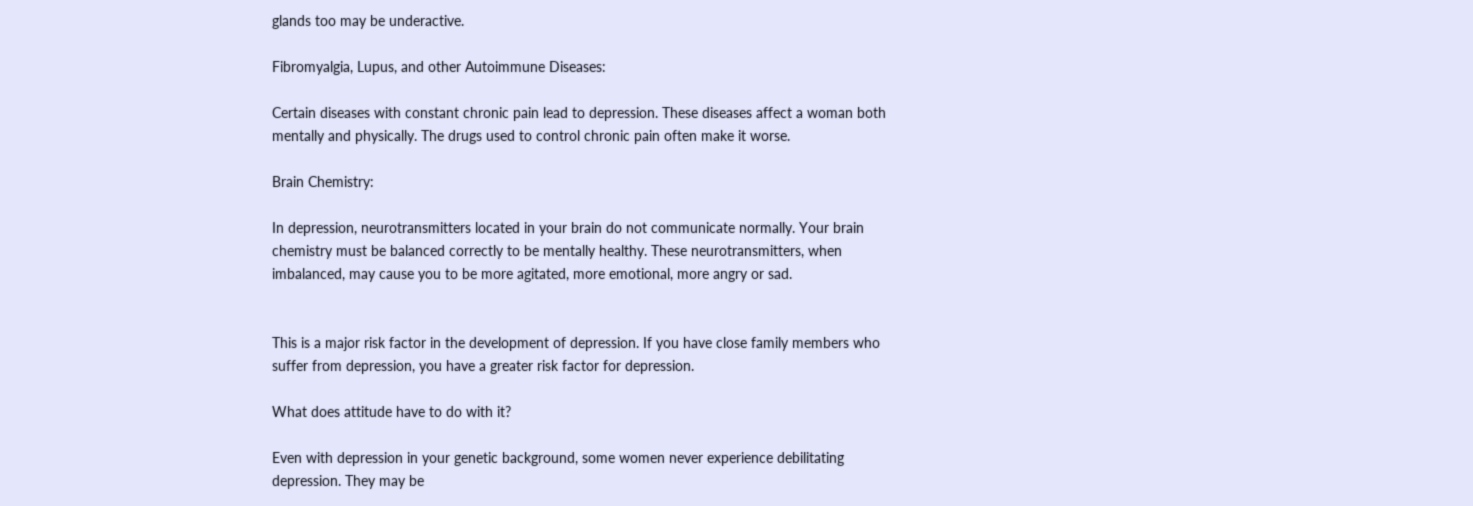glands too may be underactive.

Fibromyalgia, Lupus, and other Autoimmune Diseases:

Certain diseases with constant chronic pain lead to depression. These diseases affect a woman both mentally and physically. The drugs used to control chronic pain often make it worse.

Brain Chemistry:

In depression, neurotransmitters located in your brain do not communicate normally. Your brain chemistry must be balanced correctly to be mentally healthy. These neurotransmitters, when imbalanced, may cause you to be more agitated, more emotional, more angry or sad.


This is a major risk factor in the development of depression. If you have close family members who suffer from depression, you have a greater risk factor for depression.

What does attitude have to do with it?

Even with depression in your genetic background, some women never experience debilitating depression. They may be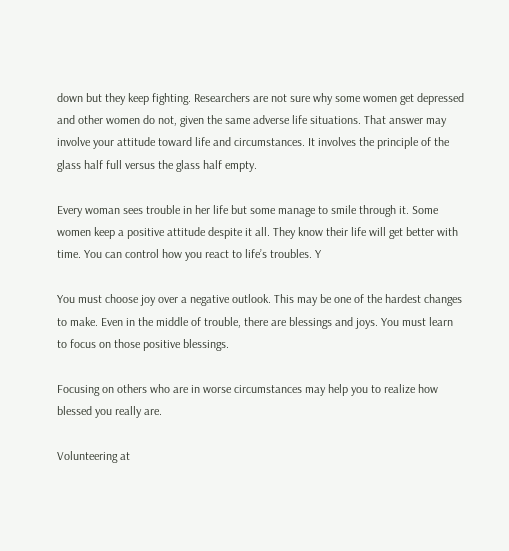down but they keep fighting. Researchers are not sure why some women get depressed and other women do not, given the same adverse life situations. That answer may involve your attitude toward life and circumstances. It involves the principle of the glass half full versus the glass half empty.

Every woman sees trouble in her life but some manage to smile through it. Some women keep a positive attitude despite it all. They know their life will get better with time. You can control how you react to life’s troubles. Y

You must choose joy over a negative outlook. This may be one of the hardest changes to make. Even in the middle of trouble, there are blessings and joys. You must learn to focus on those positive blessings.

Focusing on others who are in worse circumstances may help you to realize how blessed you really are.

Volunteering at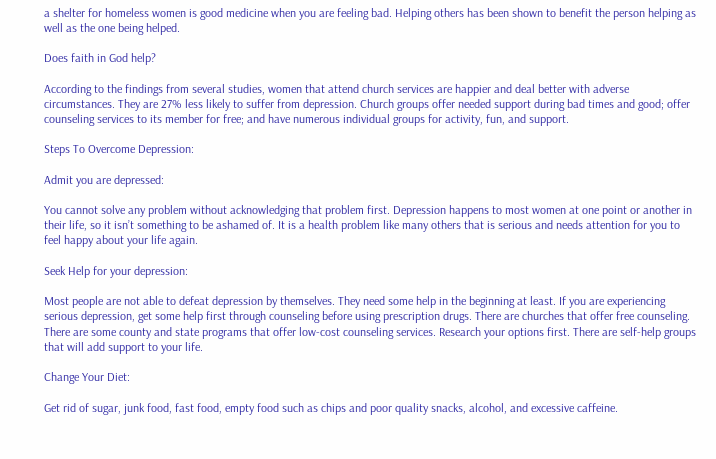a shelter for homeless women is good medicine when you are feeling bad. Helping others has been shown to benefit the person helping as well as the one being helped.

Does faith in God help?

According to the findings from several studies, women that attend church services are happier and deal better with adverse circumstances. They are 27% less likely to suffer from depression. Church groups offer needed support during bad times and good; offer counseling services to its member for free; and have numerous individual groups for activity, fun, and support.

Steps To Overcome Depression:

Admit you are depressed:

You cannot solve any problem without acknowledging that problem first. Depression happens to most women at one point or another in their life, so it isn’t something to be ashamed of. It is a health problem like many others that is serious and needs attention for you to feel happy about your life again.

Seek Help for your depression:

Most people are not able to defeat depression by themselves. They need some help in the beginning at least. If you are experiencing serious depression, get some help first through counseling before using prescription drugs. There are churches that offer free counseling. There are some county and state programs that offer low-cost counseling services. Research your options first. There are self-help groups that will add support to your life.

Change Your Diet:

Get rid of sugar, junk food, fast food, empty food such as chips and poor quality snacks, alcohol, and excessive caffeine.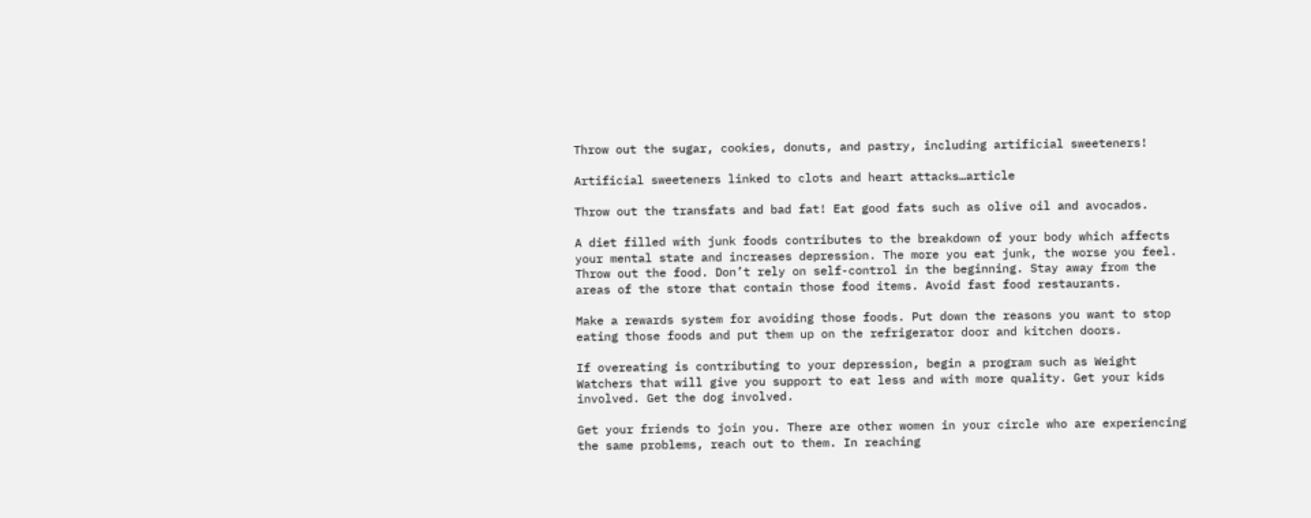Throw out the sugar, cookies, donuts, and pastry, including artificial sweeteners!

Artificial sweeteners linked to clots and heart attacks…article

Throw out the transfats and bad fat! Eat good fats such as olive oil and avocados.

A diet filled with junk foods contributes to the breakdown of your body which affects your mental state and increases depression. The more you eat junk, the worse you feel. Throw out the food. Don’t rely on self-control in the beginning. Stay away from the areas of the store that contain those food items. Avoid fast food restaurants.

Make a rewards system for avoiding those foods. Put down the reasons you want to stop eating those foods and put them up on the refrigerator door and kitchen doors.

If overeating is contributing to your depression, begin a program such as Weight Watchers that will give you support to eat less and with more quality. Get your kids involved. Get the dog involved.

Get your friends to join you. There are other women in your circle who are experiencing the same problems, reach out to them. In reaching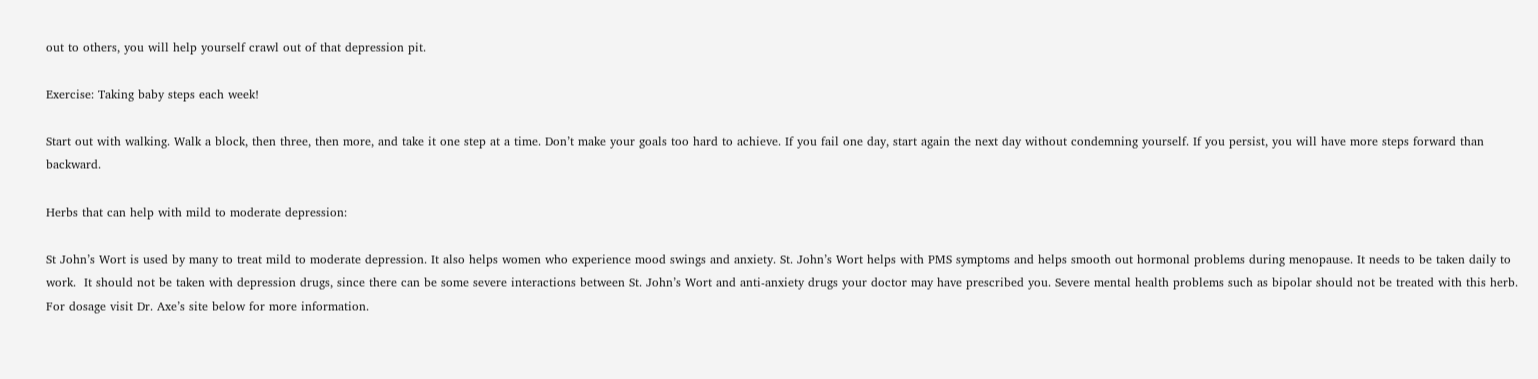out to others, you will help yourself crawl out of that depression pit.

Exercise: Taking baby steps each week!

Start out with walking. Walk a block, then three, then more, and take it one step at a time. Don’t make your goals too hard to achieve. If you fail one day, start again the next day without condemning yourself. If you persist, you will have more steps forward than backward.

Herbs that can help with mild to moderate depression:

St John’s Wort is used by many to treat mild to moderate depression. It also helps women who experience mood swings and anxiety. St. John’s Wort helps with PMS symptoms and helps smooth out hormonal problems during menopause. It needs to be taken daily to work.  It should not be taken with depression drugs, since there can be some severe interactions between St. John’s Wort and anti-anxiety drugs your doctor may have prescribed you. Severe mental health problems such as bipolar should not be treated with this herb. For dosage visit Dr. Axe’s site below for more information.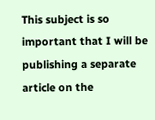This subject is so important that I will be publishing a separate article on the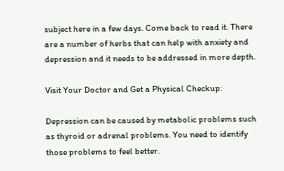subject here in a few days. Come back to read it. There are a number of herbs that can help with anxiety and depression and it needs to be addressed in more depth.

Visit Your Doctor and Get a Physical Checkup:

Depression can be caused by metabolic problems such as thyroid or adrenal problems. You need to identify those problems to feel better.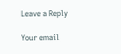Leave a Reply

Your email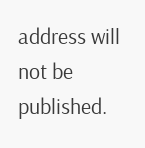address will not be published.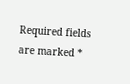Required fields are marked *